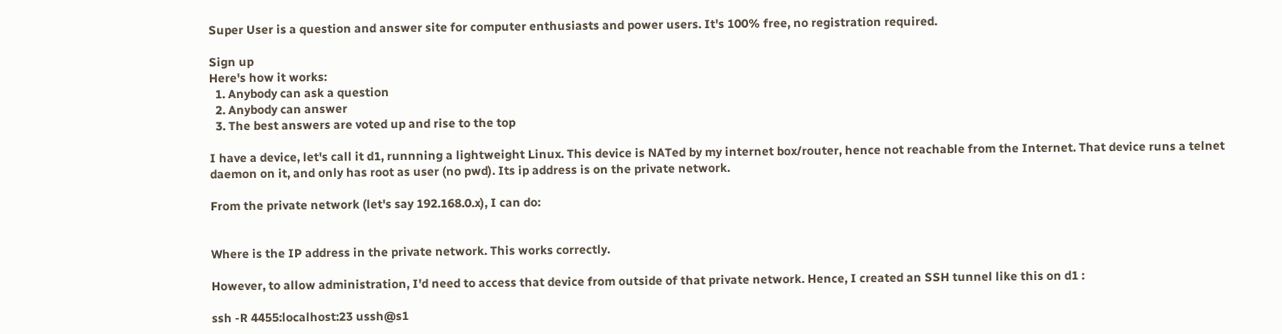Super User is a question and answer site for computer enthusiasts and power users. It's 100% free, no registration required.

Sign up
Here's how it works:
  1. Anybody can ask a question
  2. Anybody can answer
  3. The best answers are voted up and rise to the top

I have a device, let's call it d1, runnning a lightweight Linux. This device is NATed by my internet box/router, hence not reachable from the Internet. That device runs a telnet daemon on it, and only has root as user (no pwd). Its ip address is on the private network.

From the private network (let's say 192.168.0.x), I can do:


Where is the IP address in the private network. This works correctly.

However, to allow administration, I'd need to access that device from outside of that private network. Hence, I created an SSH tunnel like this on d1 :

ssh -R 4455:localhost:23 ussh@s1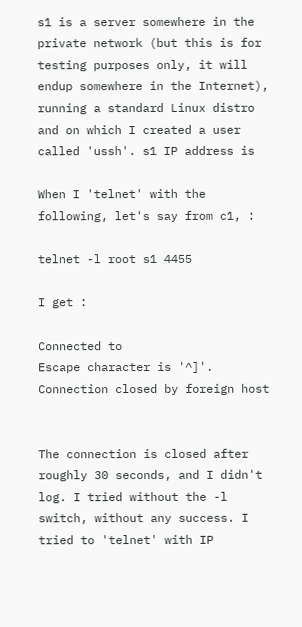s1 is a server somewhere in the private network (but this is for testing purposes only, it will endup somewhere in the Internet), running a standard Linux distro and on which I created a user called 'ussh'. s1 IP address is

When I 'telnet' with the following, let's say from c1, :

telnet -l root s1 4455

I get :

Connected to
Escape character is '^]'.
Connection closed by foreign host


The connection is closed after roughly 30 seconds, and I didn't log. I tried without the -l switch, without any success. I tried to 'telnet' with IP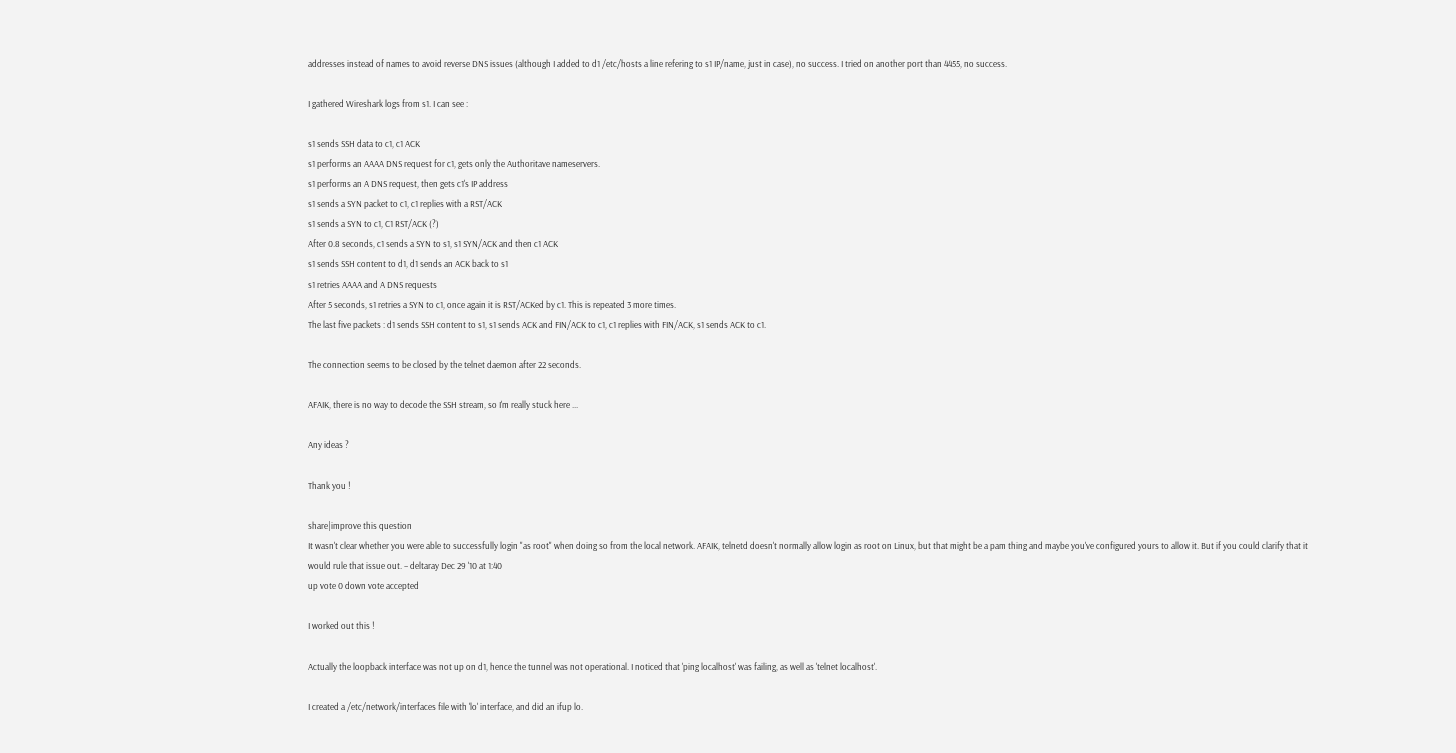addresses instead of names to avoid reverse DNS issues (although I added to d1 /etc/hosts a line refering to s1 IP/name, just in case), no success. I tried on another port than 4455, no success.

I gathered Wireshark logs from s1. I can see :

s1 sends SSH data to c1, c1 ACK
s1 performs an AAAA DNS request for c1, gets only the Authoritave nameservers.
s1 performs an A DNS request, then gets c1's IP address
s1 sends a SYN packet to c1, c1 replies with a RST/ACK
s1 sends a SYN to c1, C1 RST/ACK (?)
After 0.8 seconds, c1 sends a SYN to s1, s1 SYN/ACK and then c1 ACK
s1 sends SSH content to d1, d1 sends an ACK back to s1
s1 retries AAAA and A DNS requests
After 5 seconds, s1 retries a SYN to c1, once again it is RST/ACKed by c1. This is repeated 3 more times.
The last five packets : d1 sends SSH content to s1, s1 sends ACK and FIN/ACK to c1, c1 replies with FIN/ACK, s1 sends ACK to c1.

The connection seems to be closed by the telnet daemon after 22 seconds.

AFAIK, there is no way to decode the SSH stream, so I'm really stuck here ...

Any ideas ?

Thank you !

share|improve this question
It wasn't clear whether you were able to successfully login "as root" when doing so from the local network. AFAIK, telnetd doesn't normally allow login as root on Linux, but that might be a pam thing and maybe you've configured yours to allow it. But if you could clarify that it would rule that issue out. – deltaray Dec 29 '10 at 1:40
up vote 0 down vote accepted

I worked out this !

Actually the loopback interface was not up on d1, hence the tunnel was not operational. I noticed that 'ping localhost' was failing, as well as 'telnet localhost'.

I created a /etc/network/interfaces file with 'lo' interface, and did an ifup lo.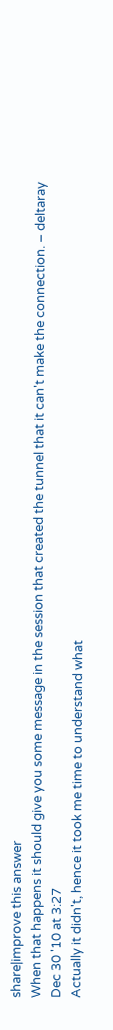share|improve this answer
When that happens it should give you some message in the session that created the tunnel that it can't make the connection. – deltaray Dec 30 '10 at 3:27
Actually it didn't, hence it took me time to understand what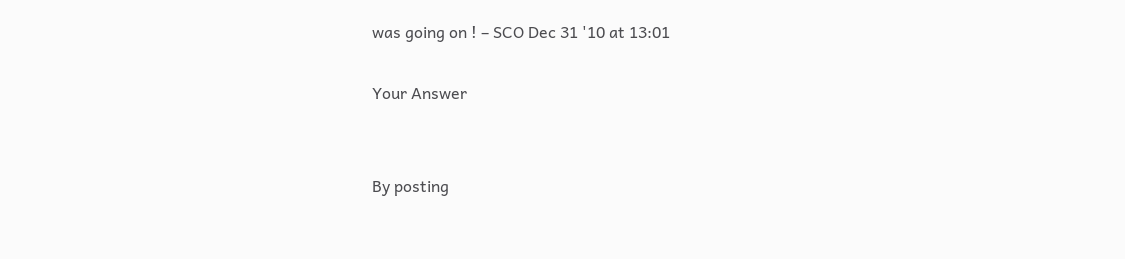was going on ! – SCO Dec 31 '10 at 13:01

Your Answer


By posting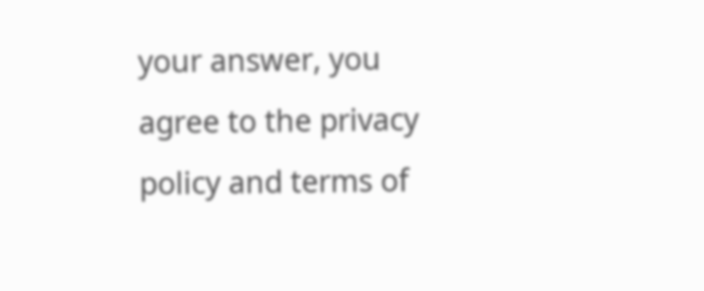your answer, you agree to the privacy policy and terms of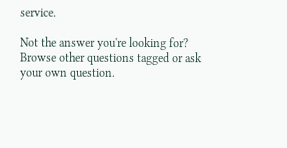service.

Not the answer you're looking for? Browse other questions tagged or ask your own question.